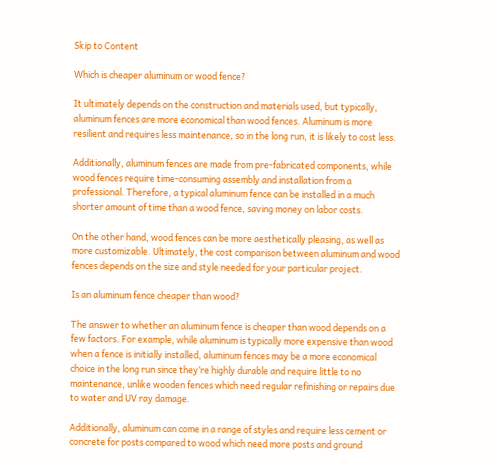Skip to Content

Which is cheaper aluminum or wood fence?

It ultimately depends on the construction and materials used, but typically, aluminum fences are more economical than wood fences. Aluminum is more resilient and requires less maintenance, so in the long run, it is likely to cost less.

Additionally, aluminum fences are made from pre-fabricated components, while wood fences require time-consuming assembly and installation from a professional. Therefore, a typical aluminum fence can be installed in a much shorter amount of time than a wood fence, saving money on labor costs.

On the other hand, wood fences can be more aesthetically pleasing, as well as more customizable. Ultimately, the cost comparison between aluminum and wood fences depends on the size and style needed for your particular project.

Is an aluminum fence cheaper than wood?

The answer to whether an aluminum fence is cheaper than wood depends on a few factors. For example, while aluminum is typically more expensive than wood when a fence is initially installed, aluminum fences may be a more economical choice in the long run since they’re highly durable and require little to no maintenance, unlike wooden fences which need regular refinishing or repairs due to water and UV ray damage.

Additionally, aluminum can come in a range of styles and require less cement or concrete for posts compared to wood which need more posts and ground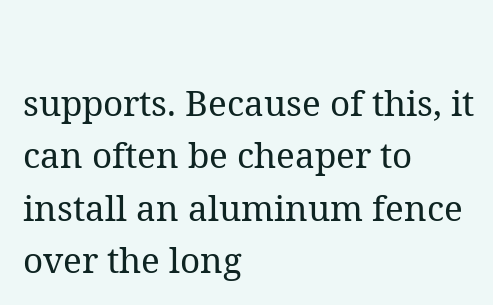supports. Because of this, it can often be cheaper to install an aluminum fence over the long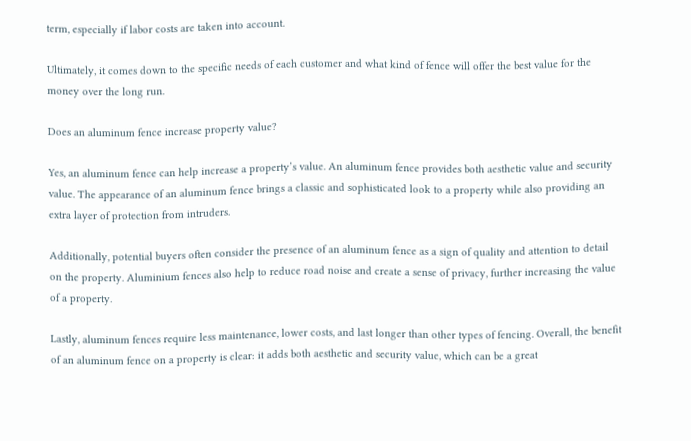term, especially if labor costs are taken into account.

Ultimately, it comes down to the specific needs of each customer and what kind of fence will offer the best value for the money over the long run.

Does an aluminum fence increase property value?

Yes, an aluminum fence can help increase a property’s value. An aluminum fence provides both aesthetic value and security value. The appearance of an aluminum fence brings a classic and sophisticated look to a property while also providing an extra layer of protection from intruders.

Additionally, potential buyers often consider the presence of an aluminum fence as a sign of quality and attention to detail on the property. Aluminium fences also help to reduce road noise and create a sense of privacy, further increasing the value of a property.

Lastly, aluminum fences require less maintenance, lower costs, and last longer than other types of fencing. Overall, the benefit of an aluminum fence on a property is clear: it adds both aesthetic and security value, which can be a great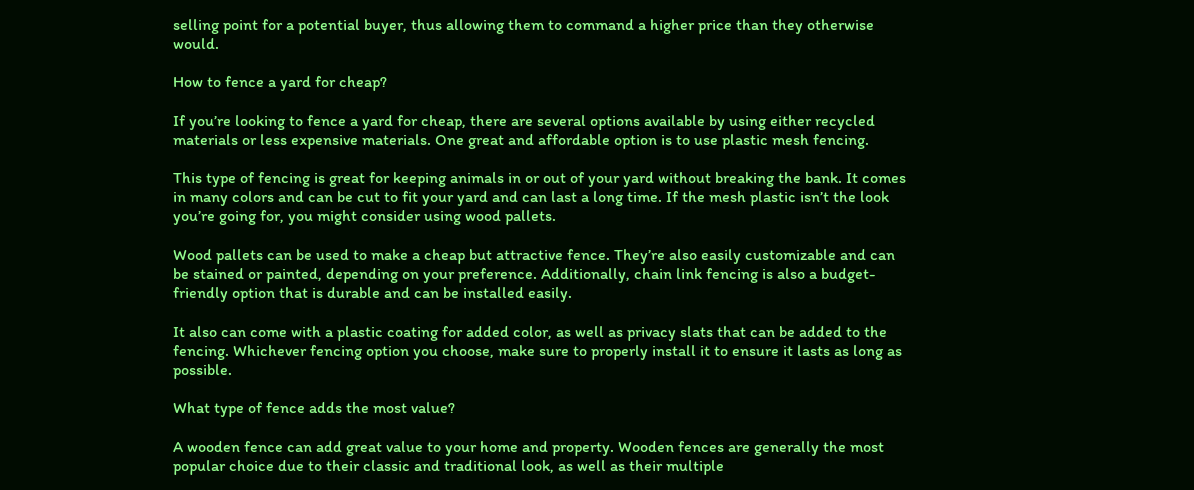selling point for a potential buyer, thus allowing them to command a higher price than they otherwise would.

How to fence a yard for cheap?

If you’re looking to fence a yard for cheap, there are several options available by using either recycled materials or less expensive materials. One great and affordable option is to use plastic mesh fencing.

This type of fencing is great for keeping animals in or out of your yard without breaking the bank. It comes in many colors and can be cut to fit your yard and can last a long time. If the mesh plastic isn’t the look you’re going for, you might consider using wood pallets.

Wood pallets can be used to make a cheap but attractive fence. They’re also easily customizable and can be stained or painted, depending on your preference. Additionally, chain link fencing is also a budget-friendly option that is durable and can be installed easily.

It also can come with a plastic coating for added color, as well as privacy slats that can be added to the fencing. Whichever fencing option you choose, make sure to properly install it to ensure it lasts as long as possible.

What type of fence adds the most value?

A wooden fence can add great value to your home and property. Wooden fences are generally the most popular choice due to their classic and traditional look, as well as their multiple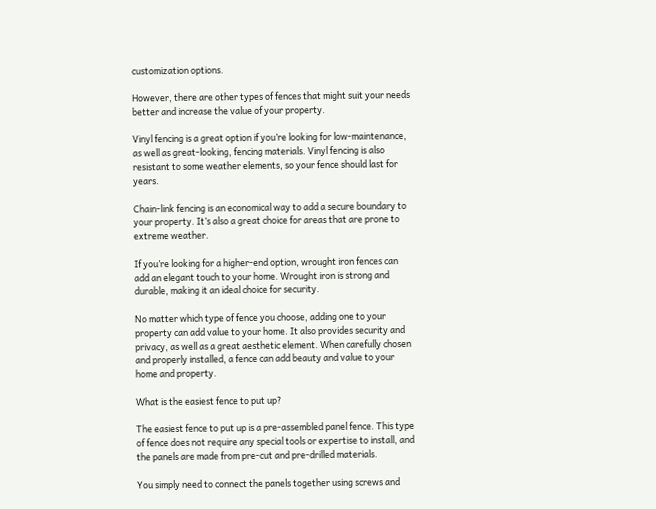customization options.

However, there are other types of fences that might suit your needs better and increase the value of your property.

Vinyl fencing is a great option if you’re looking for low-maintenance, as well as great-looking, fencing materials. Vinyl fencing is also resistant to some weather elements, so your fence should last for years.

Chain-link fencing is an economical way to add a secure boundary to your property. It’s also a great choice for areas that are prone to extreme weather.

If you’re looking for a higher-end option, wrought iron fences can add an elegant touch to your home. Wrought iron is strong and durable, making it an ideal choice for security.

No matter which type of fence you choose, adding one to your property can add value to your home. It also provides security and privacy, as well as a great aesthetic element. When carefully chosen and properly installed, a fence can add beauty and value to your home and property.

What is the easiest fence to put up?

The easiest fence to put up is a pre-assembled panel fence. This type of fence does not require any special tools or expertise to install, and the panels are made from pre-cut and pre-drilled materials.

You simply need to connect the panels together using screws and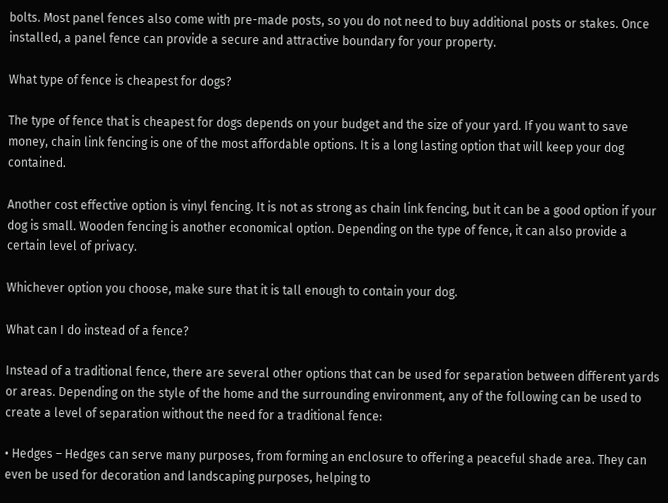bolts. Most panel fences also come with pre-made posts, so you do not need to buy additional posts or stakes. Once installed, a panel fence can provide a secure and attractive boundary for your property.

What type of fence is cheapest for dogs?

The type of fence that is cheapest for dogs depends on your budget and the size of your yard. If you want to save money, chain link fencing is one of the most affordable options. It is a long lasting option that will keep your dog contained.

Another cost effective option is vinyl fencing. It is not as strong as chain link fencing, but it can be a good option if your dog is small. Wooden fencing is another economical option. Depending on the type of fence, it can also provide a certain level of privacy.

Whichever option you choose, make sure that it is tall enough to contain your dog.

What can I do instead of a fence?

Instead of a traditional fence, there are several other options that can be used for separation between different yards or areas. Depending on the style of the home and the surrounding environment, any of the following can be used to create a level of separation without the need for a traditional fence:

• Hedges – Hedges can serve many purposes, from forming an enclosure to offering a peaceful shade area. They can even be used for decoration and landscaping purposes, helping to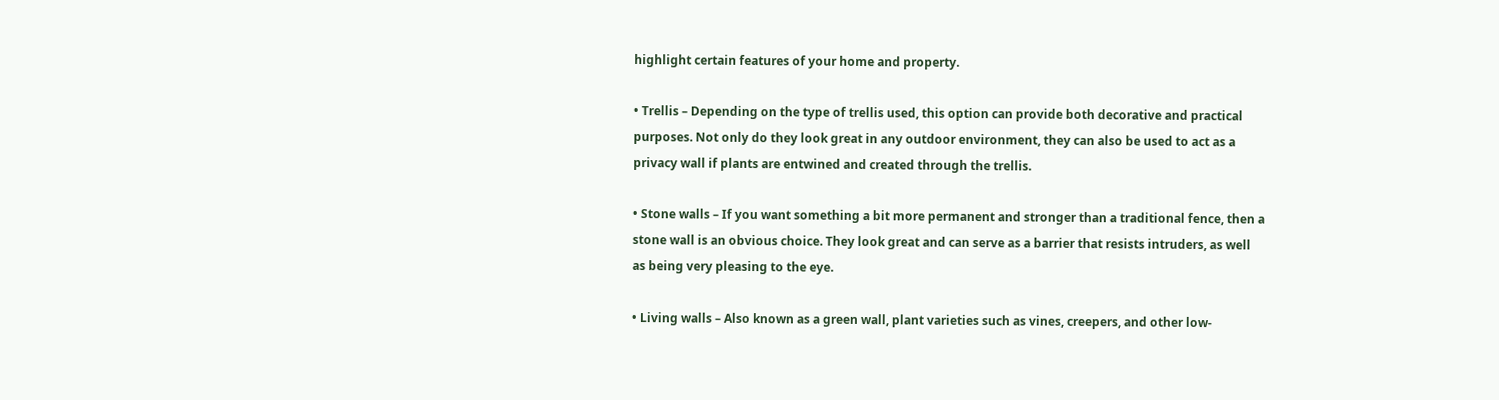highlight certain features of your home and property.

• Trellis – Depending on the type of trellis used, this option can provide both decorative and practical purposes. Not only do they look great in any outdoor environment, they can also be used to act as a privacy wall if plants are entwined and created through the trellis.

• Stone walls – If you want something a bit more permanent and stronger than a traditional fence, then a stone wall is an obvious choice. They look great and can serve as a barrier that resists intruders, as well as being very pleasing to the eye.

• Living walls – Also known as a green wall, plant varieties such as vines, creepers, and other low-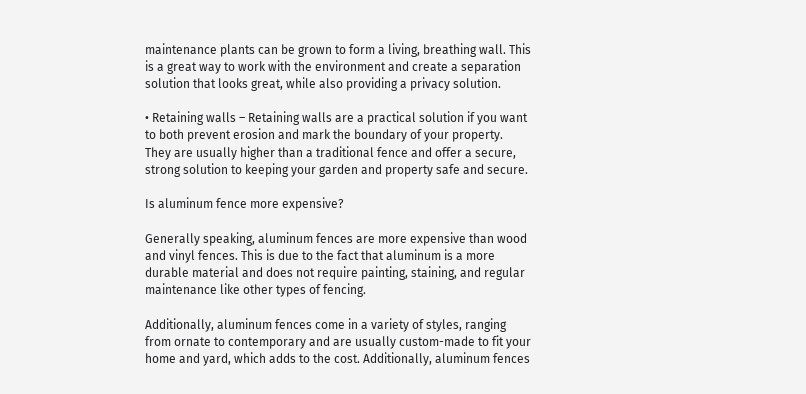maintenance plants can be grown to form a living, breathing wall. This is a great way to work with the environment and create a separation solution that looks great, while also providing a privacy solution.

• Retaining walls – Retaining walls are a practical solution if you want to both prevent erosion and mark the boundary of your property. They are usually higher than a traditional fence and offer a secure, strong solution to keeping your garden and property safe and secure.

Is aluminum fence more expensive?

Generally speaking, aluminum fences are more expensive than wood and vinyl fences. This is due to the fact that aluminum is a more durable material and does not require painting, staining, and regular maintenance like other types of fencing.

Additionally, aluminum fences come in a variety of styles, ranging from ornate to contemporary and are usually custom-made to fit your home and yard, which adds to the cost. Additionally, aluminum fences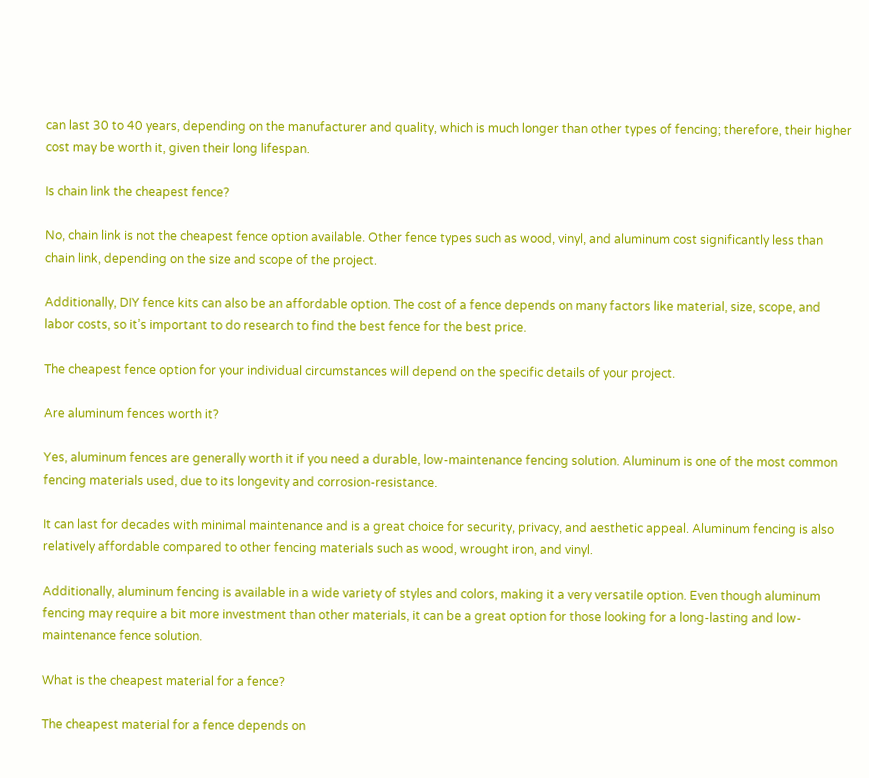can last 30 to 40 years, depending on the manufacturer and quality, which is much longer than other types of fencing; therefore, their higher cost may be worth it, given their long lifespan.

Is chain link the cheapest fence?

No, chain link is not the cheapest fence option available. Other fence types such as wood, vinyl, and aluminum cost significantly less than chain link, depending on the size and scope of the project.

Additionally, DIY fence kits can also be an affordable option. The cost of a fence depends on many factors like material, size, scope, and labor costs, so it’s important to do research to find the best fence for the best price.

The cheapest fence option for your individual circumstances will depend on the specific details of your project.

Are aluminum fences worth it?

Yes, aluminum fences are generally worth it if you need a durable, low-maintenance fencing solution. Aluminum is one of the most common fencing materials used, due to its longevity and corrosion-resistance.

It can last for decades with minimal maintenance and is a great choice for security, privacy, and aesthetic appeal. Aluminum fencing is also relatively affordable compared to other fencing materials such as wood, wrought iron, and vinyl.

Additionally, aluminum fencing is available in a wide variety of styles and colors, making it a very versatile option. Even though aluminum fencing may require a bit more investment than other materials, it can be a great option for those looking for a long-lasting and low-maintenance fence solution.

What is the cheapest material for a fence?

The cheapest material for a fence depends on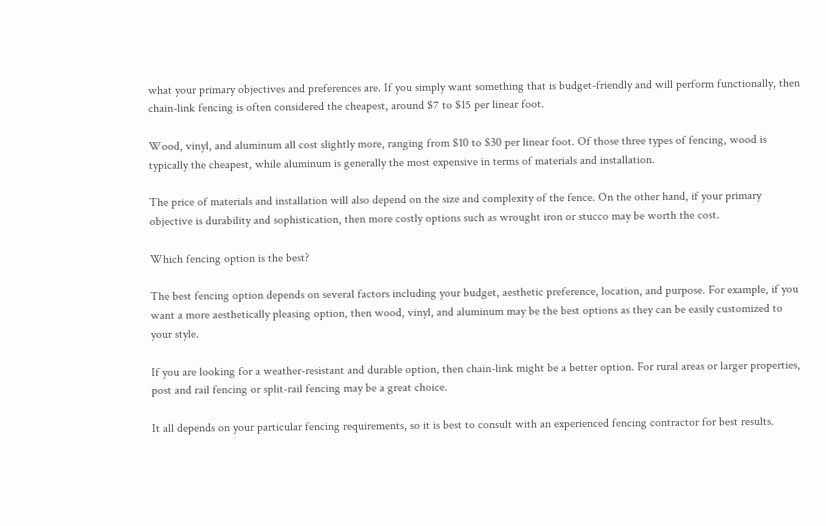what your primary objectives and preferences are. If you simply want something that is budget-friendly and will perform functionally, then chain-link fencing is often considered the cheapest, around $7 to $15 per linear foot.

Wood, vinyl, and aluminum all cost slightly more, ranging from $10 to $30 per linear foot. Of those three types of fencing, wood is typically the cheapest, while aluminum is generally the most expensive in terms of materials and installation.

The price of materials and installation will also depend on the size and complexity of the fence. On the other hand, if your primary objective is durability and sophistication, then more costly options such as wrought iron or stucco may be worth the cost.

Which fencing option is the best?

The best fencing option depends on several factors including your budget, aesthetic preference, location, and purpose. For example, if you want a more aesthetically pleasing option, then wood, vinyl, and aluminum may be the best options as they can be easily customized to your style.

If you are looking for a weather-resistant and durable option, then chain-link might be a better option. For rural areas or larger properties, post and rail fencing or split-rail fencing may be a great choice.

It all depends on your particular fencing requirements, so it is best to consult with an experienced fencing contractor for best results.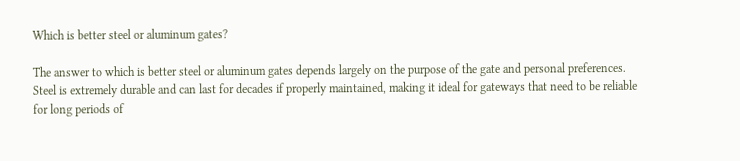Which is better steel or aluminum gates?

The answer to which is better steel or aluminum gates depends largely on the purpose of the gate and personal preferences. Steel is extremely durable and can last for decades if properly maintained, making it ideal for gateways that need to be reliable for long periods of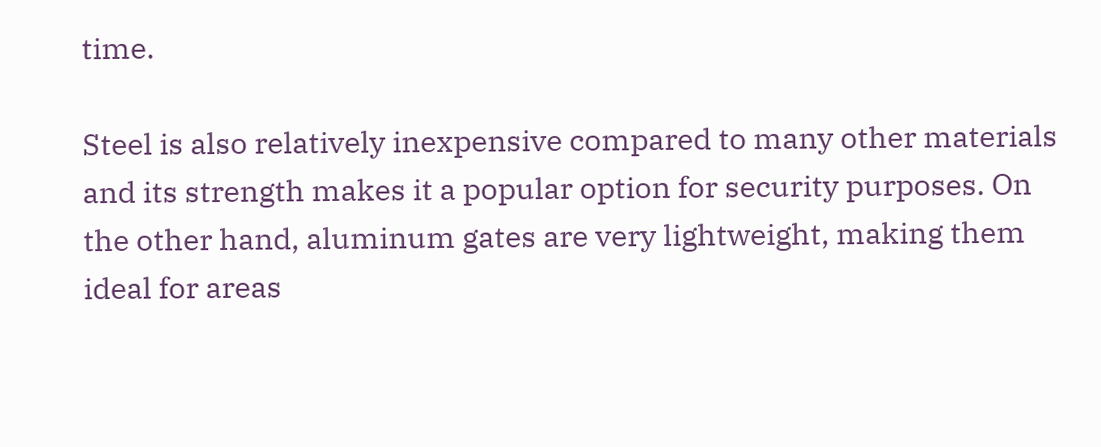time.

Steel is also relatively inexpensive compared to many other materials and its strength makes it a popular option for security purposes. On the other hand, aluminum gates are very lightweight, making them ideal for areas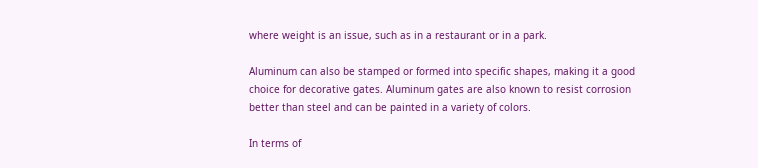where weight is an issue, such as in a restaurant or in a park.

Aluminum can also be stamped or formed into specific shapes, making it a good choice for decorative gates. Aluminum gates are also known to resist corrosion better than steel and can be painted in a variety of colors.

In terms of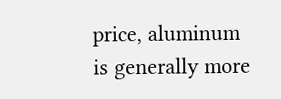price, aluminum is generally more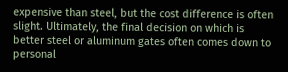expensive than steel, but the cost difference is often slight. Ultimately, the final decision on which is better steel or aluminum gates often comes down to personal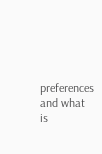preferences and what is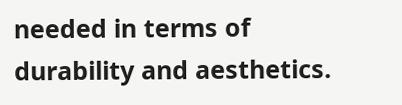needed in terms of durability and aesthetics.